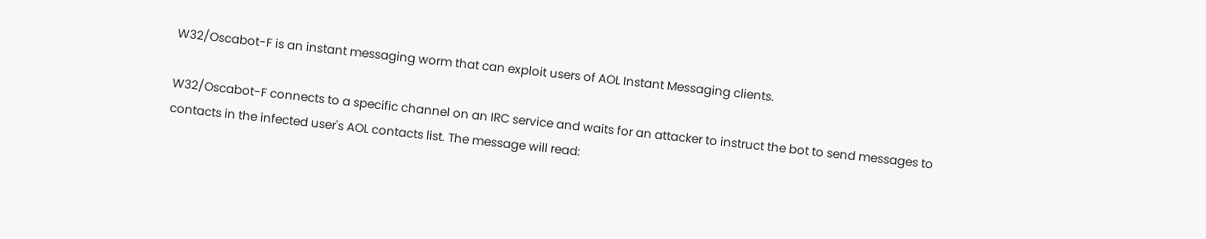W32/Oscabot-F is an instant messaging worm that can exploit users of AOL Instant Messaging clients.

W32/Oscabot-F connects to a specific channel on an IRC service and waits for an attacker to instruct the bot to send messages to contacts in the infected user's AOL contacts list. The message will read: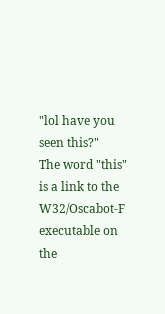"lol have you seen this?"
The word "this" is a link to the W32/Oscabot-F executable on the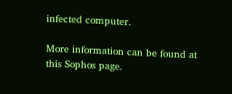infected computer.

More information can be found at this Sophos page.